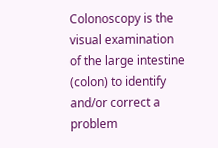Colonoscopy is the visual examination of the large intestine (colon) to identify and/or correct a problem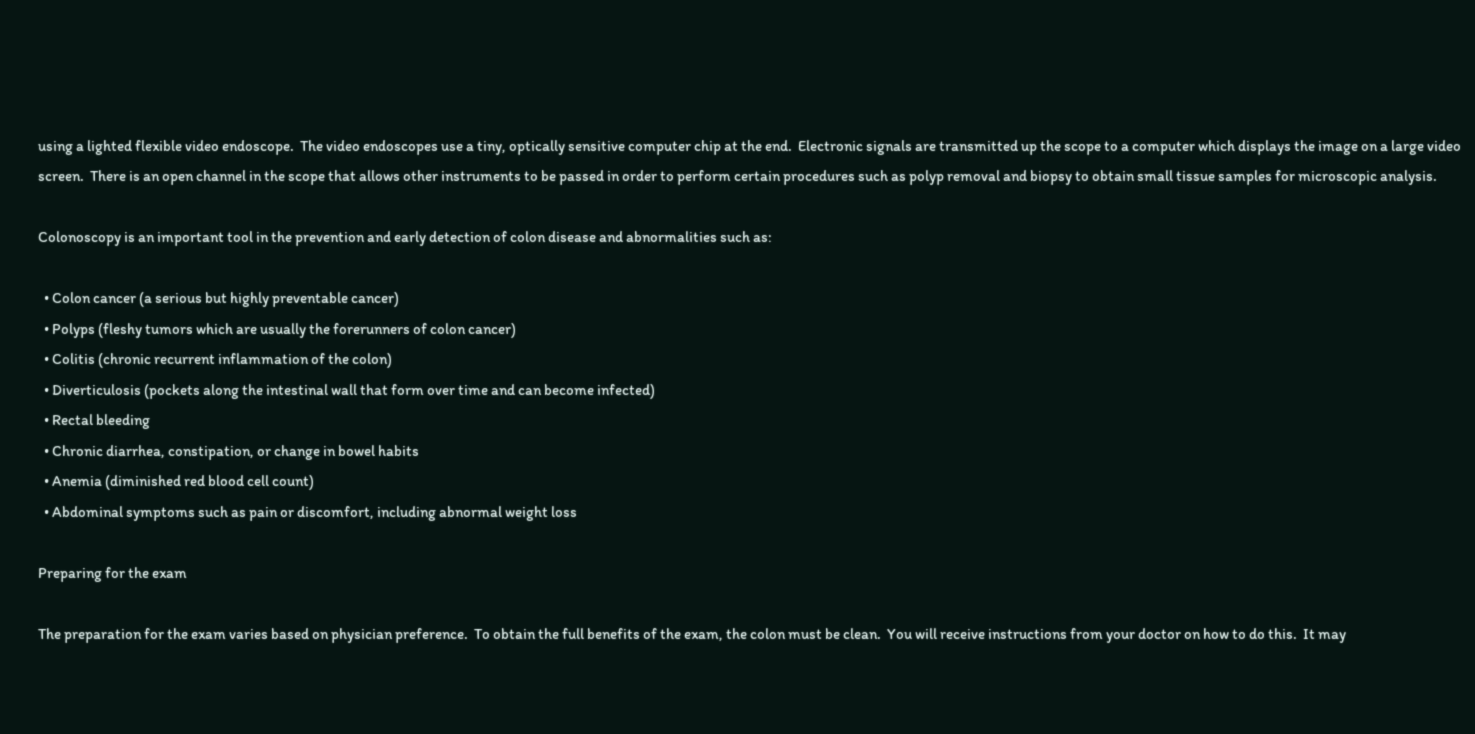using a lighted flexible video endoscope.  The video endoscopes use a tiny, optically sensitive computer chip at the end.  Electronic signals are transmitted up the scope to a computer which displays the image on a large video screen.  There is an open channel in the scope that allows other instruments to be passed in order to perform certain procedures such as polyp removal and biopsy to obtain small tissue samples for microscopic analysis.

Colonoscopy is an important tool in the prevention and early detection of colon disease and abnormalities such as:

  • Colon cancer (a serious but highly preventable cancer)
  • Polyps (fleshy tumors which are usually the forerunners of colon cancer)
  • Colitis (chronic recurrent inflammation of the colon)
  • Diverticulosis (pockets along the intestinal wall that form over time and can become infected)
  • Rectal bleeding
  • Chronic diarrhea, constipation, or change in bowel habits
  • Anemia (diminished red blood cell count)
  • Abdominal symptoms such as pain or discomfort, including abnormal weight loss

Preparing for the exam

The preparation for the exam varies based on physician preference.  To obtain the full benefits of the exam, the colon must be clean.  You will receive instructions from your doctor on how to do this.  It may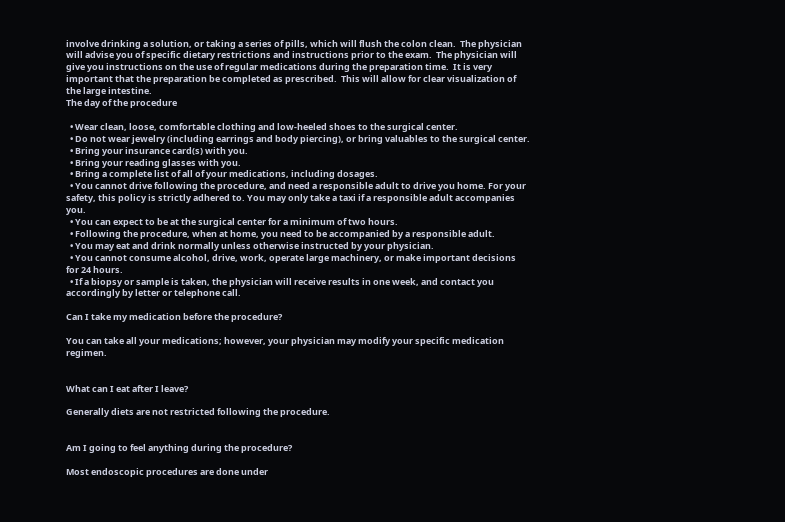involve drinking a solution, or taking a series of pills, which will flush the colon clean.  The physician will advise you of specific dietary restrictions and instructions prior to the exam.  The physician will give you instructions on the use of regular medications during the preparation time.  It is very important that the preparation be completed as prescribed.  This will allow for clear visualization of the large intestine.
The day of the procedure

  • Wear clean, loose, comfortable clothing and low-heeled shoes to the surgical center.
  • Do not wear jewelry (including earrings and body piercing), or bring valuables to the surgical center.
  • Bring your insurance card(s) with you.
  • Bring your reading glasses with you.
  • Bring a complete list of all of your medications, including dosages.
  • You cannot drive following the procedure, and need a responsible adult to drive you home. For your safety, this policy is strictly adhered to. You may only take a taxi if a responsible adult accompanies you.
  • You can expect to be at the surgical center for a minimum of two hours.
  • Following the procedure, when at home, you need to be accompanied by a responsible adult.
  • You may eat and drink normally unless otherwise instructed by your physician.
  • You cannot consume alcohol, drive, work, operate large machinery, or make important decisions for 24 hours.
  • If a biopsy or sample is taken, the physician will receive results in one week, and contact you accordingly by letter or telephone call.

Can I take my medication before the procedure?

You can take all your medications; however, your physician may modify your specific medication regimen.


What can I eat after I leave?

Generally diets are not restricted following the procedure.


Am I going to feel anything during the procedure?

Most endoscopic procedures are done under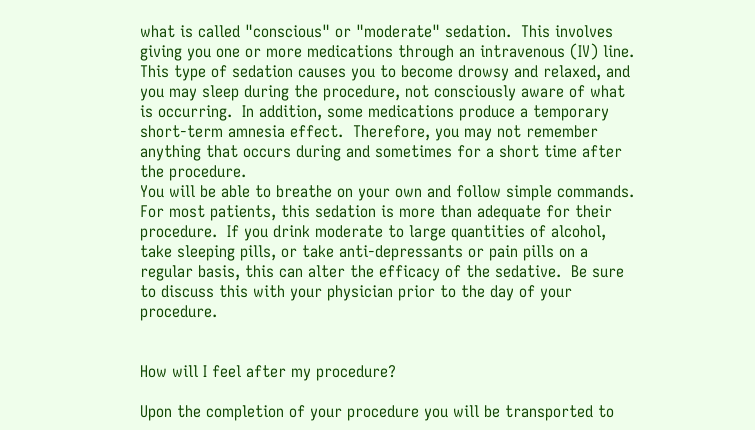what is called "conscious" or "moderate" sedation.  This involves giving you one or more medications through an intravenous (IV) line.  This type of sedation causes you to become drowsy and relaxed, and you may sleep during the procedure, not consciously aware of what is occurring.  In addition, some medications produce a temporary short-term amnesia effect.  Therefore, you may not remember anything that occurs during and sometimes for a short time after the procedure.
You will be able to breathe on your own and follow simple commands.  For most patients, this sedation is more than adequate for their procedure.  If you drink moderate to large quantities of alcohol, take sleeping pills, or take anti-depressants or pain pills on a regular basis, this can alter the efficacy of the sedative.  Be sure to discuss this with your physician prior to the day of your procedure.


How will I feel after my procedure?

Upon the completion of your procedure you will be transported to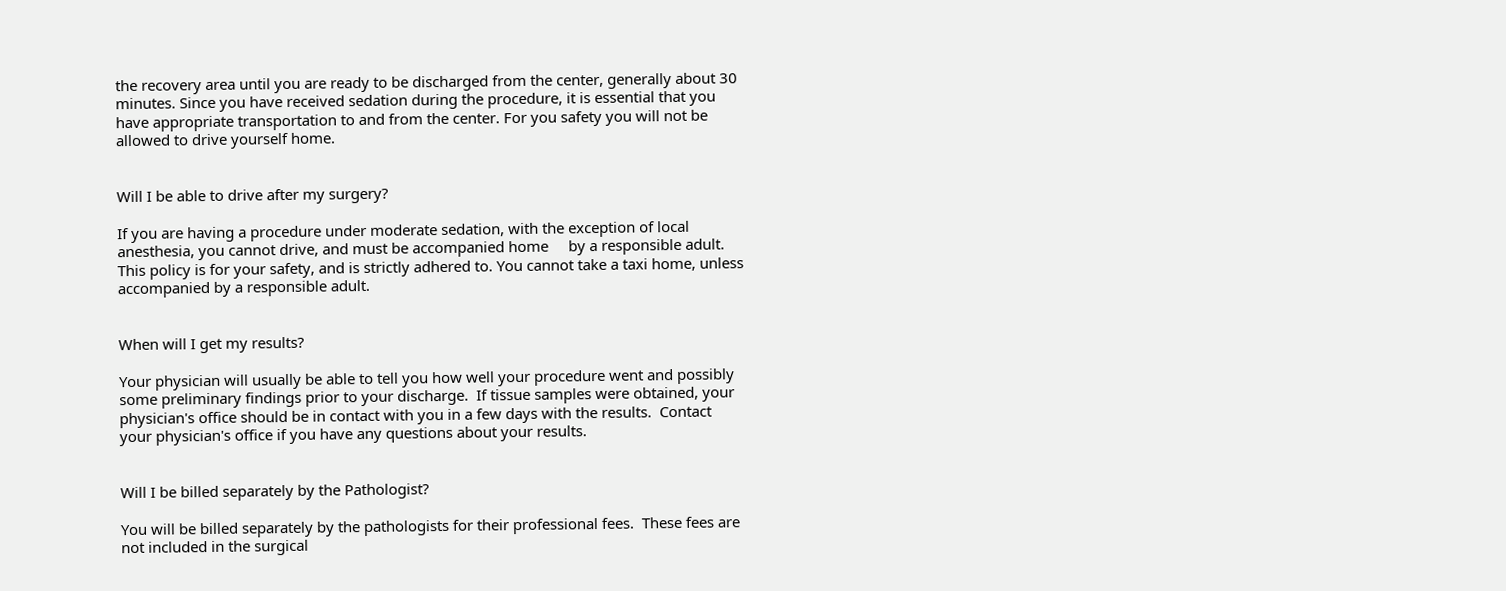the recovery area until you are ready to be discharged from the center, generally about 30 minutes. Since you have received sedation during the procedure, it is essential that you have appropriate transportation to and from the center. For you safety you will not be allowed to drive yourself home.


Will I be able to drive after my surgery?

If you are having a procedure under moderate sedation, with the exception of local anesthesia, you cannot drive, and must be accompanied home     by a responsible adult. This policy is for your safety, and is strictly adhered to. You cannot take a taxi home, unless accompanied by a responsible adult.


When will I get my results?

Your physician will usually be able to tell you how well your procedure went and possibly some preliminary findings prior to your discharge.  If tissue samples were obtained, your physician's office should be in contact with you in a few days with the results.  Contact your physician's office if you have any questions about your results.


Will I be billed separately by the Pathologist?

You will be billed separately by the pathologists for their professional fees.  These fees are not included in the surgical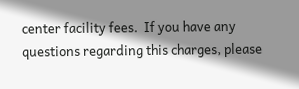center facility fees.  If you have any questions regarding this charges, please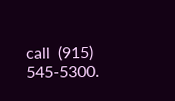call  (915) 545-5300.